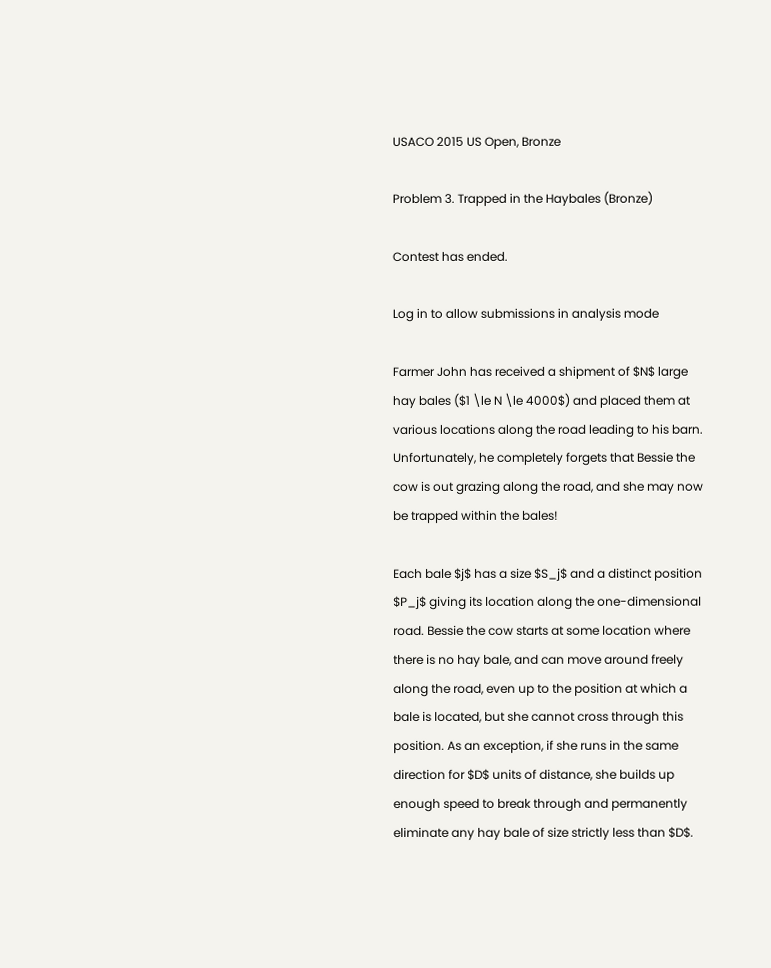USACO 2015 US Open, Bronze

Problem 3. Trapped in the Haybales (Bronze)

Contest has ended.

Log in to allow submissions in analysis mode

Farmer John has received a shipment of $N$ large hay bales ($1 \le N \le 4000$) and placed them at various locations along the road leading to his barn. Unfortunately, he completely forgets that Bessie the cow is out grazing along the road, and she may now be trapped within the bales!

Each bale $j$ has a size $S_j$ and a distinct position $P_j$ giving its location along the one-dimensional road. Bessie the cow starts at some location where there is no hay bale, and can move around freely along the road, even up to the position at which a bale is located, but she cannot cross through this position. As an exception, if she runs in the same direction for $D$ units of distance, she builds up enough speed to break through and permanently eliminate any hay bale of size strictly less than $D$.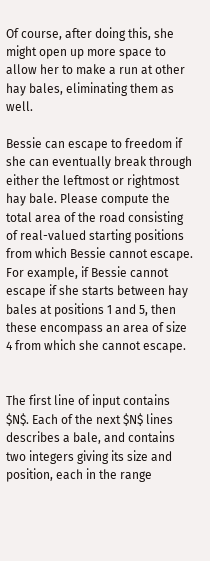Of course, after doing this, she might open up more space to allow her to make a run at other hay bales, eliminating them as well.

Bessie can escape to freedom if she can eventually break through either the leftmost or rightmost hay bale. Please compute the total area of the road consisting of real-valued starting positions from which Bessie cannot escape. For example, if Bessie cannot escape if she starts between hay bales at positions 1 and 5, then these encompass an area of size 4 from which she cannot escape.


The first line of input contains $N$. Each of the next $N$ lines describes a bale, and contains two integers giving its size and position, each in the range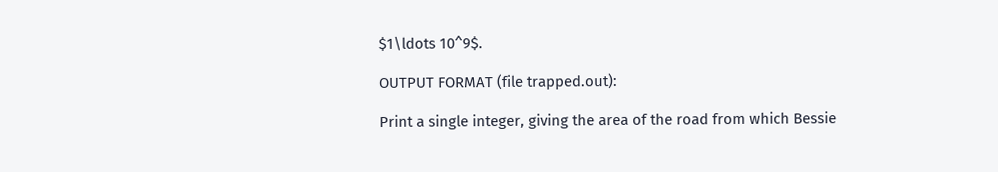$1\ldots 10^9$.

OUTPUT FORMAT (file trapped.out):

Print a single integer, giving the area of the road from which Bessie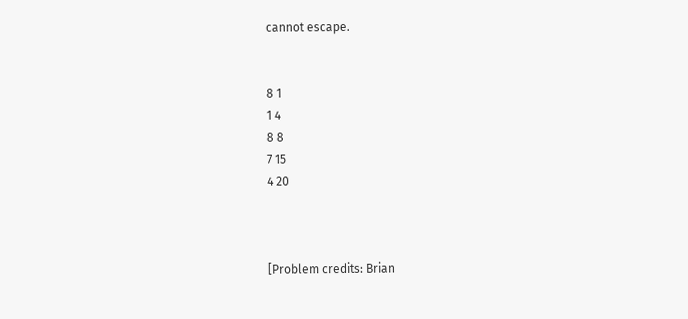cannot escape.


8 1
1 4
8 8
7 15
4 20



[Problem credits: Brian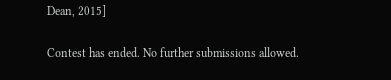Dean, 2015]

Contest has ended. No further submissions allowed.